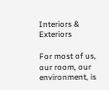Interiors & Exteriors

For most of us, our room, our environment, is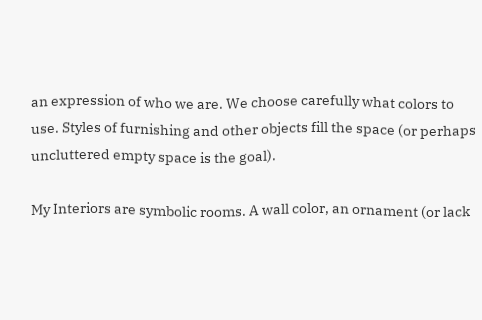an expression of who we are. We choose carefully what colors to use. Styles of furnishing and other objects fill the space (or perhaps uncluttered empty space is the goal).

My Interiors are symbolic rooms. A wall color, an ornament (or lack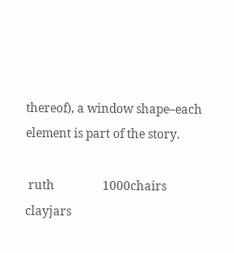thereof), a window shape–each element is part of the story.

 ruth                1000chairs            clayjars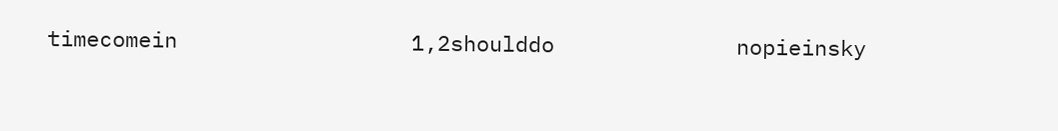timecomein                  1,2shoulddo              nopieinsky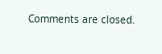Comments are closed.